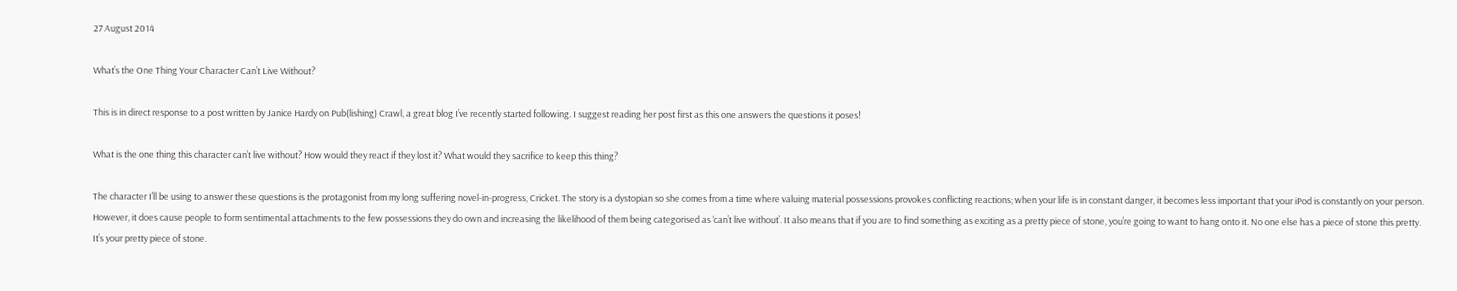27 August 2014

What’s the One Thing Your Character Can’t Live Without?

This is in direct response to a post written by Janice Hardy on Pub(lishing) Crawl, a great blog I’ve recently started following. I suggest reading her post first as this one answers the questions it poses!

What is the one thing this character can’t live without? How would they react if they lost it? What would they sacrifice to keep this thing?

The character I’ll be using to answer these questions is the protagonist from my long suffering novel-in-progress, Cricket. The story is a dystopian so she comes from a time where valuing material possessions provokes conflicting reactions; when your life is in constant danger, it becomes less important that your iPod is constantly on your person. However, it does cause people to form sentimental attachments to the few possessions they do own and increasing the likelihood of them being categorised as ‘can’t live without’. It also means that if you are to find something as exciting as a pretty piece of stone, you’re going to want to hang onto it. No one else has a piece of stone this pretty. It’s your pretty piece of stone.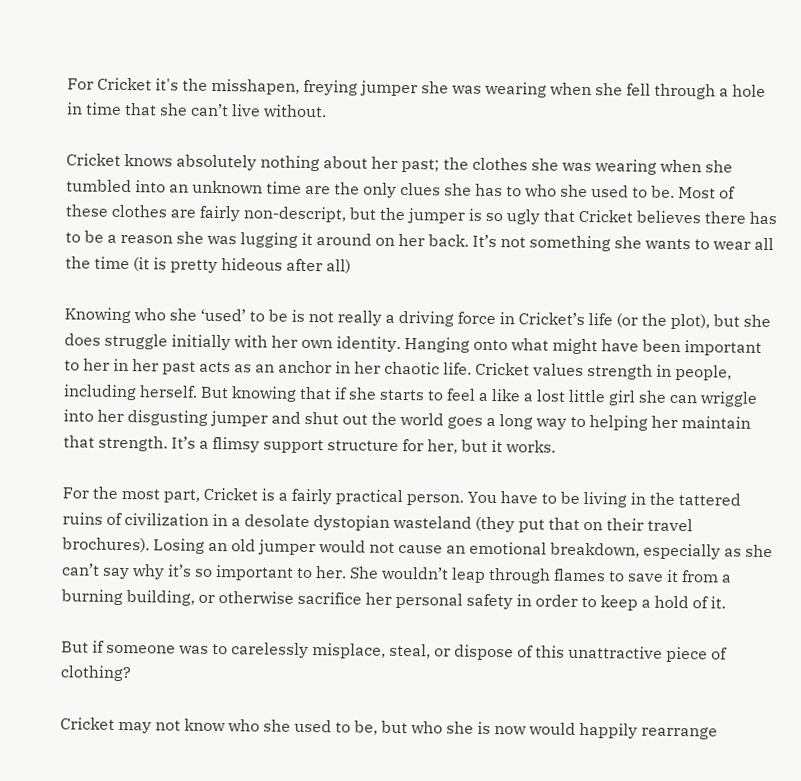For Cricket it's the misshapen, freying jumper she was wearing when she fell through a hole in time that she can’t live without.

Cricket knows absolutely nothing about her past; the clothes she was wearing when she tumbled into an unknown time are the only clues she has to who she used to be. Most of these clothes are fairly non-descript, but the jumper is so ugly that Cricket believes there has to be a reason she was lugging it around on her back. It’s not something she wants to wear all the time (it is pretty hideous after all)

Knowing who she ‘used’ to be is not really a driving force in Cricket’s life (or the plot), but she does struggle initially with her own identity. Hanging onto what might have been important to her in her past acts as an anchor in her chaotic life. Cricket values strength in people, including herself. But knowing that if she starts to feel a like a lost little girl she can wriggle into her disgusting jumper and shut out the world goes a long way to helping her maintain that strength. It’s a flimsy support structure for her, but it works.

For the most part, Cricket is a fairly practical person. You have to be living in the tattered ruins of civilization in a desolate dystopian wasteland (they put that on their travel brochures). Losing an old jumper would not cause an emotional breakdown, especially as she can’t say why it’s so important to her. She wouldn’t leap through flames to save it from a burning building, or otherwise sacrifice her personal safety in order to keep a hold of it.

But if someone was to carelessly misplace, steal, or dispose of this unattractive piece of clothing?

Cricket may not know who she used to be, but who she is now would happily rearrange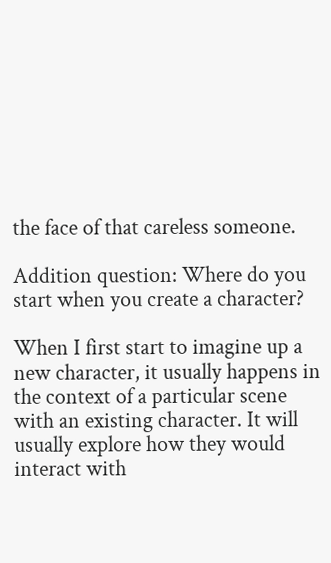the face of that careless someone.

Addition question: Where do you start when you create a character?

When I first start to imagine up a new character, it usually happens in the context of a particular scene with an existing character. It will usually explore how they would interact with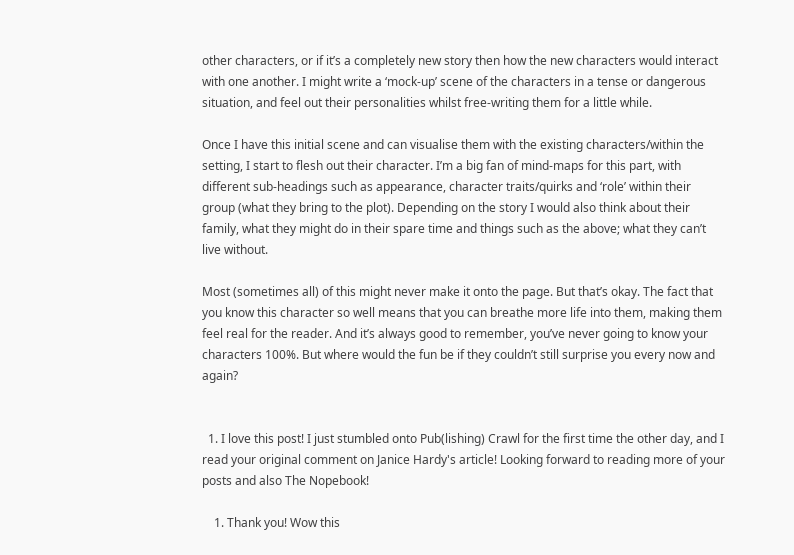other characters, or if it’s a completely new story then how the new characters would interact with one another. I might write a ‘mock-up’ scene of the characters in a tense or dangerous situation, and feel out their personalities whilst free-writing them for a little while.

Once I have this initial scene and can visualise them with the existing characters/within the setting, I start to flesh out their character. I’m a big fan of mind-maps for this part, with different sub-headings such as appearance, character traits/quirks and ‘role’ within their group (what they bring to the plot). Depending on the story I would also think about their family, what they might do in their spare time and things such as the above; what they can’t live without.

Most (sometimes all) of this might never make it onto the page. But that’s okay. The fact that you know this character so well means that you can breathe more life into them, making them feel real for the reader. And it’s always good to remember, you’ve never going to know your characters 100%. But where would the fun be if they couldn’t still surprise you every now and again?


  1. I love this post! I just stumbled onto Pub(lishing) Crawl for the first time the other day, and I read your original comment on Janice Hardy's article! Looking forward to reading more of your posts and also The Nopebook!

    1. Thank you! Wow this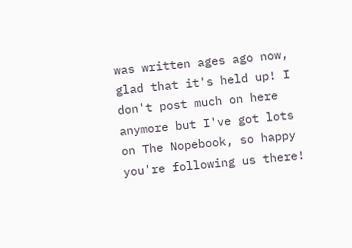was written ages ago now, glad that it's held up! I don't post much on here anymore but I've got lots on The Nopebook, so happy you're following us there!